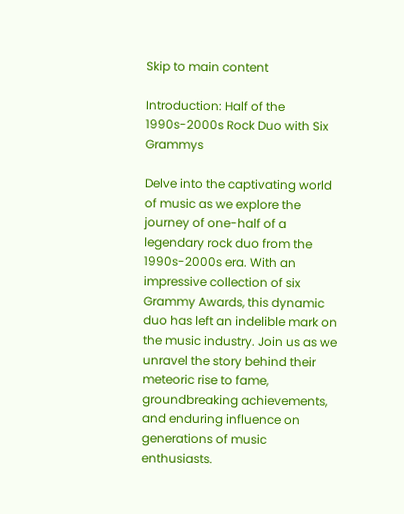Skip to main content

Introduction: Half of the 1990s-2000s Rock Duo with Six Grammys

Delve into the captivating world of music as we explore the journey of one-half of a legendary rock duo from the 1990s-2000s era. With an impressive collection of six Grammy Awards, this dynamic duo has left an indelible mark on the music industry. Join us as we unravel the story behind their meteoric rise to fame, groundbreaking achievements, and enduring influence on generations of music enthusiasts.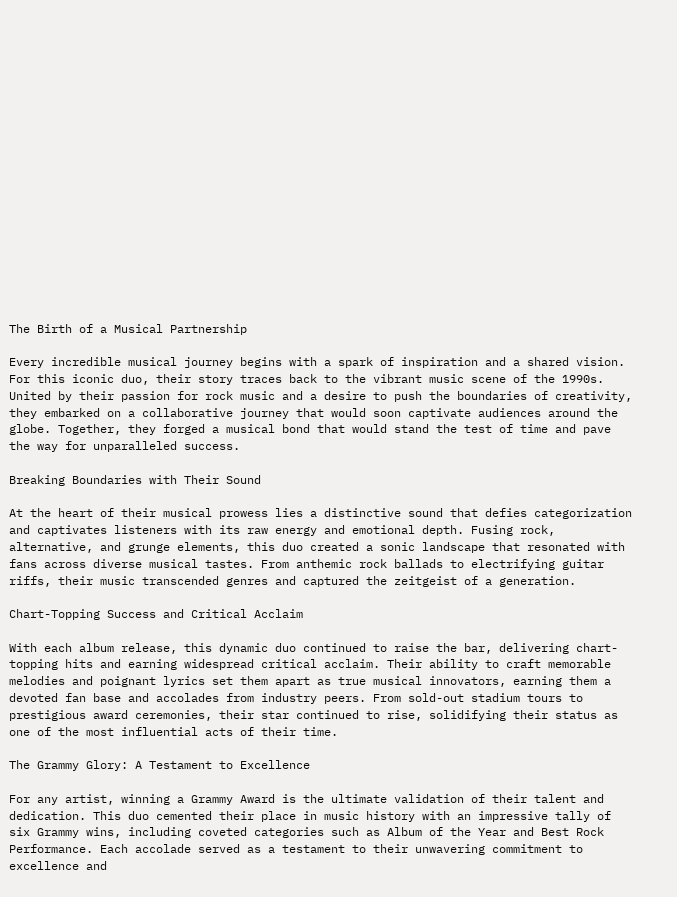The Birth of a Musical Partnership

Every incredible musical journey begins with a spark of inspiration and a shared vision. For this iconic duo, their story traces back to the vibrant music scene of the 1990s. United by their passion for rock music and a desire to push the boundaries of creativity, they embarked on a collaborative journey that would soon captivate audiences around the globe. Together, they forged a musical bond that would stand the test of time and pave the way for unparalleled success.

Breaking Boundaries with Their Sound

At the heart of their musical prowess lies a distinctive sound that defies categorization and captivates listeners with its raw energy and emotional depth. Fusing rock, alternative, and grunge elements, this duo created a sonic landscape that resonated with fans across diverse musical tastes. From anthemic rock ballads to electrifying guitar riffs, their music transcended genres and captured the zeitgeist of a generation.

Chart-Topping Success and Critical Acclaim

With each album release, this dynamic duo continued to raise the bar, delivering chart-topping hits and earning widespread critical acclaim. Their ability to craft memorable melodies and poignant lyrics set them apart as true musical innovators, earning them a devoted fan base and accolades from industry peers. From sold-out stadium tours to prestigious award ceremonies, their star continued to rise, solidifying their status as one of the most influential acts of their time.

The Grammy Glory: A Testament to Excellence

For any artist, winning a Grammy Award is the ultimate validation of their talent and dedication. This duo cemented their place in music history with an impressive tally of six Grammy wins, including coveted categories such as Album of the Year and Best Rock Performance. Each accolade served as a testament to their unwavering commitment to excellence and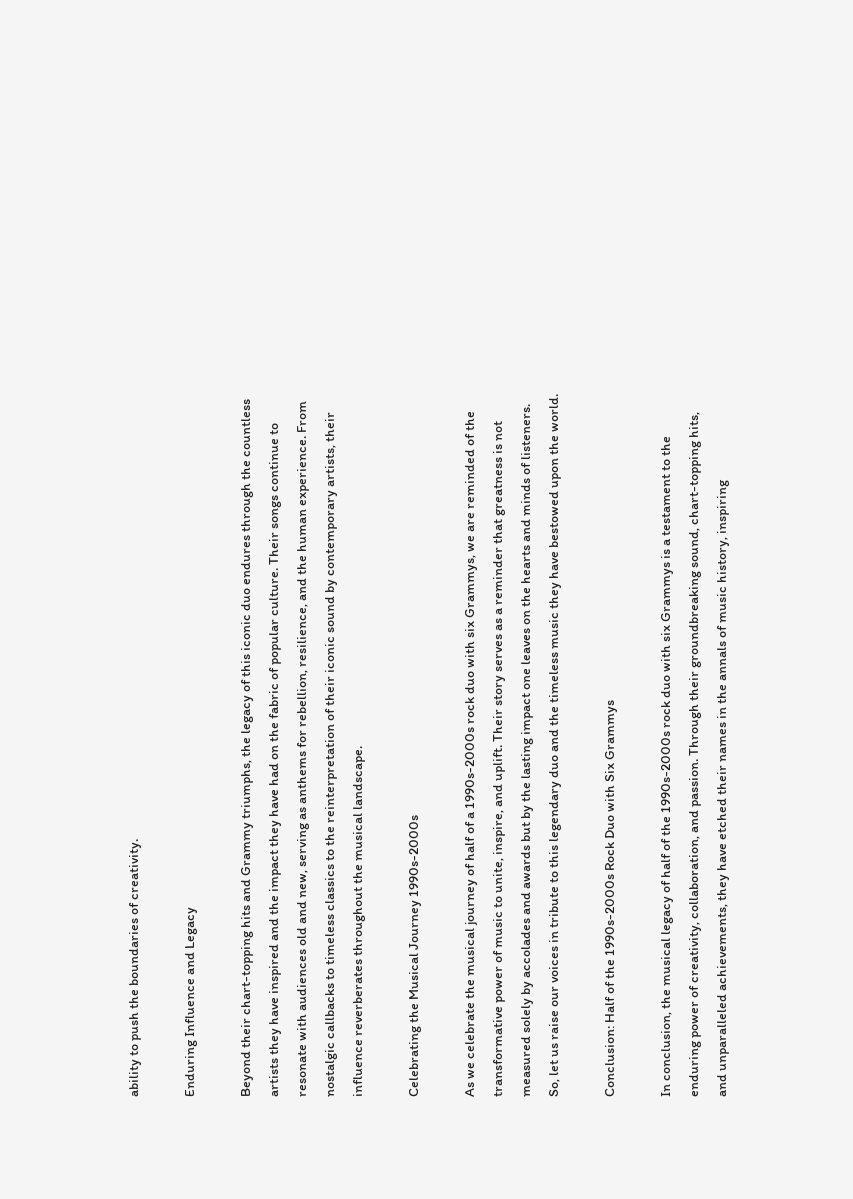ability to push the boundaries of creativity.

Enduring Influence and Legacy

Beyond their chart-topping hits and Grammy triumphs, the legacy of this iconic duo endures through the countless artists they have inspired and the impact they have had on the fabric of popular culture. Their songs continue to resonate with audiences old and new, serving as anthems for rebellion, resilience, and the human experience. From nostalgic callbacks to timeless classics to the reinterpretation of their iconic sound by contemporary artists, their influence reverberates throughout the musical landscape.

Celebrating the Musical Journey 1990s-2000s

As we celebrate the musical journey of half of a 1990s-2000s rock duo with six Grammys, we are reminded of the transformative power of music to unite, inspire, and uplift. Their story serves as a reminder that greatness is not measured solely by accolades and awards but by the lasting impact one leaves on the hearts and minds of listeners. So, let us raise our voices in tribute to this legendary duo and the timeless music they have bestowed upon the world.

Conclusion: Half of the 1990s-2000s Rock Duo with Six Grammys

In conclusion, the musical legacy of half of the 1990s-2000s rock duo with six Grammys is a testament to the enduring power of creativity, collaboration, and passion. Through their groundbreaking sound, chart-topping hits, and unparalleled achievements, they have etched their names in the annals of music history, inspiring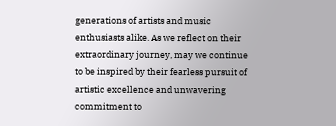generations of artists and music enthusiasts alike. As we reflect on their extraordinary journey, may we continue to be inspired by their fearless pursuit of artistic excellence and unwavering commitment to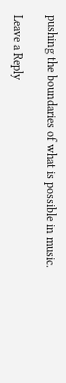pushing the boundaries of what is possible in music.

Leave a Reply